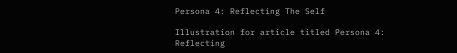Persona 4: Reflecting The Self

Illustration for article titled Persona 4: Reflecting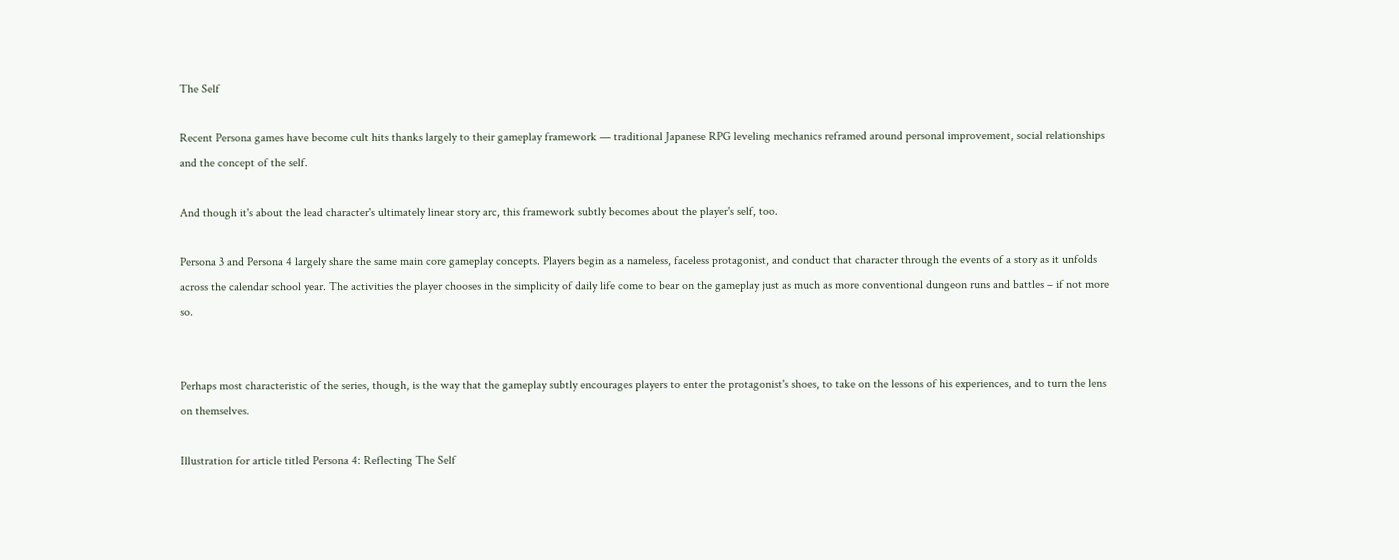The Self

Recent Persona games have become cult hits thanks largely to their gameplay framework — traditional Japanese RPG leveling mechanics reframed around personal improvement, social relationships and the concept of the self.

And though it's about the lead character's ultimately linear story arc, this framework subtly becomes about the player's self, too.

Persona 3 and Persona 4 largely share the same main core gameplay concepts. Players begin as a nameless, faceless protagonist, and conduct that character through the events of a story as it unfolds across the calendar school year. The activities the player chooses in the simplicity of daily life come to bear on the gameplay just as much as more conventional dungeon runs and battles – if not more so.


Perhaps most characteristic of the series, though, is the way that the gameplay subtly encourages players to enter the protagonist's shoes, to take on the lessons of his experiences, and to turn the lens on themselves.

Illustration for article titled Persona 4: Reflecting The Self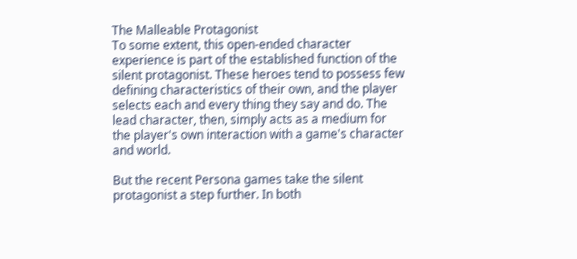The Malleable Protagonist
To some extent, this open-ended character experience is part of the established function of the silent protagonist. These heroes tend to possess few defining characteristics of their own, and the player selects each and every thing they say and do. The lead character, then, simply acts as a medium for the player's own interaction with a game's character and world.

But the recent Persona games take the silent protagonist a step further. In both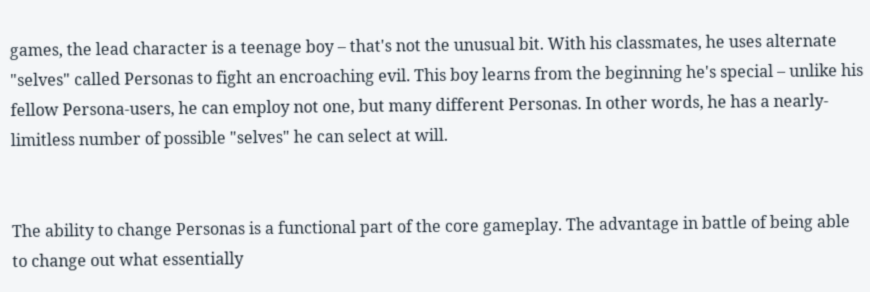games, the lead character is a teenage boy – that's not the unusual bit. With his classmates, he uses alternate "selves" called Personas to fight an encroaching evil. This boy learns from the beginning he's special – unlike his fellow Persona-users, he can employ not one, but many different Personas. In other words, he has a nearly-limitless number of possible "selves" he can select at will.


The ability to change Personas is a functional part of the core gameplay. The advantage in battle of being able to change out what essentially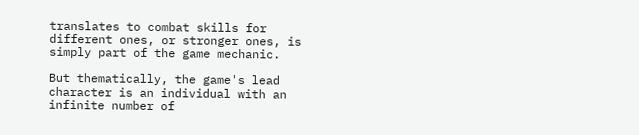translates to combat skills for different ones, or stronger ones, is simply part of the game mechanic.

But thematically, the game's lead character is an individual with an infinite number of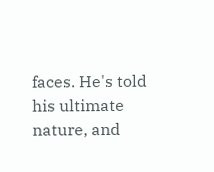faces. He's told his ultimate nature, and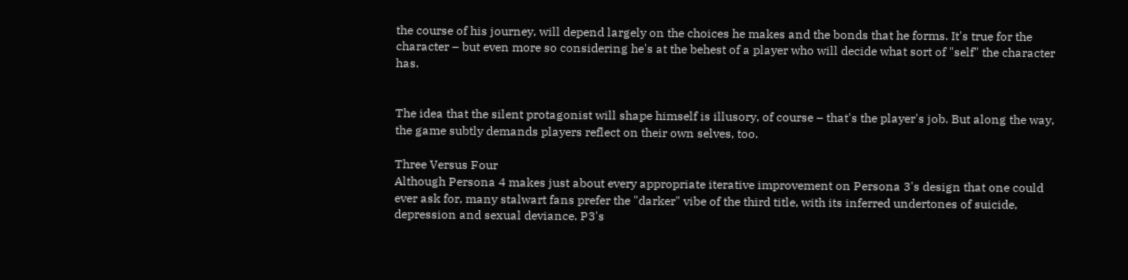the course of his journey, will depend largely on the choices he makes and the bonds that he forms. It's true for the character – but even more so considering he's at the behest of a player who will decide what sort of "self" the character has.


The idea that the silent protagonist will shape himself is illusory, of course – that's the player's job. But along the way, the game subtly demands players reflect on their own selves, too.

Three Versus Four
Although Persona 4 makes just about every appropriate iterative improvement on Persona 3's design that one could ever ask for, many stalwart fans prefer the "darker" vibe of the third title, with its inferred undertones of suicide, depression and sexual deviance. P3's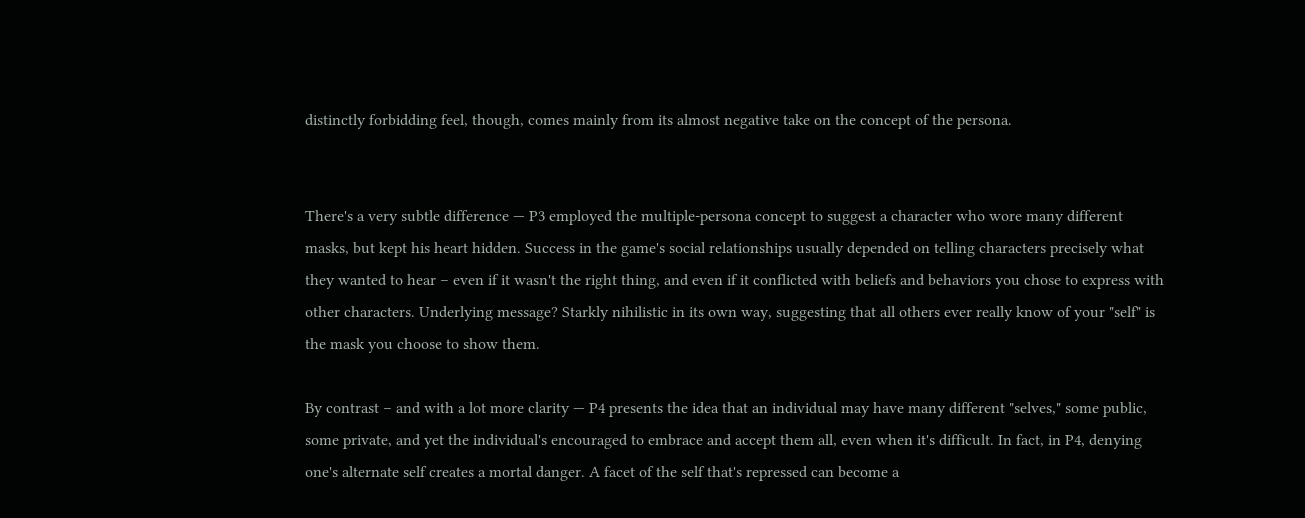distinctly forbidding feel, though, comes mainly from its almost negative take on the concept of the persona.


There's a very subtle difference — P3 employed the multiple-persona concept to suggest a character who wore many different masks, but kept his heart hidden. Success in the game's social relationships usually depended on telling characters precisely what they wanted to hear – even if it wasn't the right thing, and even if it conflicted with beliefs and behaviors you chose to express with other characters. Underlying message? Starkly nihilistic in its own way, suggesting that all others ever really know of your "self" is the mask you choose to show them.

By contrast – and with a lot more clarity — P4 presents the idea that an individual may have many different "selves," some public, some private, and yet the individual's encouraged to embrace and accept them all, even when it's difficult. In fact, in P4, denying one's alternate self creates a mortal danger. A facet of the self that's repressed can become a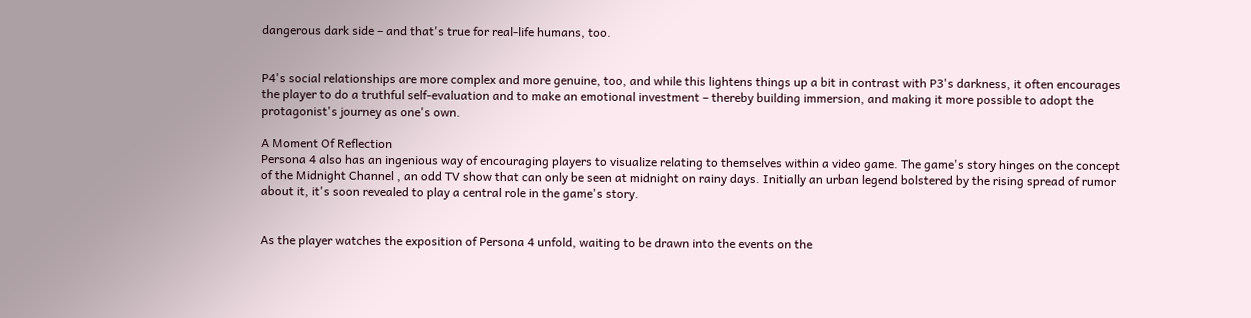dangerous dark side – and that's true for real-life humans, too.


P4's social relationships are more complex and more genuine, too, and while this lightens things up a bit in contrast with P3's darkness, it often encourages the player to do a truthful self-evaluation and to make an emotional investment – thereby building immersion, and making it more possible to adopt the protagonist's journey as one's own.

A Moment Of Reflection
Persona 4 also has an ingenious way of encouraging players to visualize relating to themselves within a video game. The game's story hinges on the concept of the Midnight Channel , an odd TV show that can only be seen at midnight on rainy days. Initially an urban legend bolstered by the rising spread of rumor about it, it's soon revealed to play a central role in the game's story.


As the player watches the exposition of Persona 4 unfold, waiting to be drawn into the events on the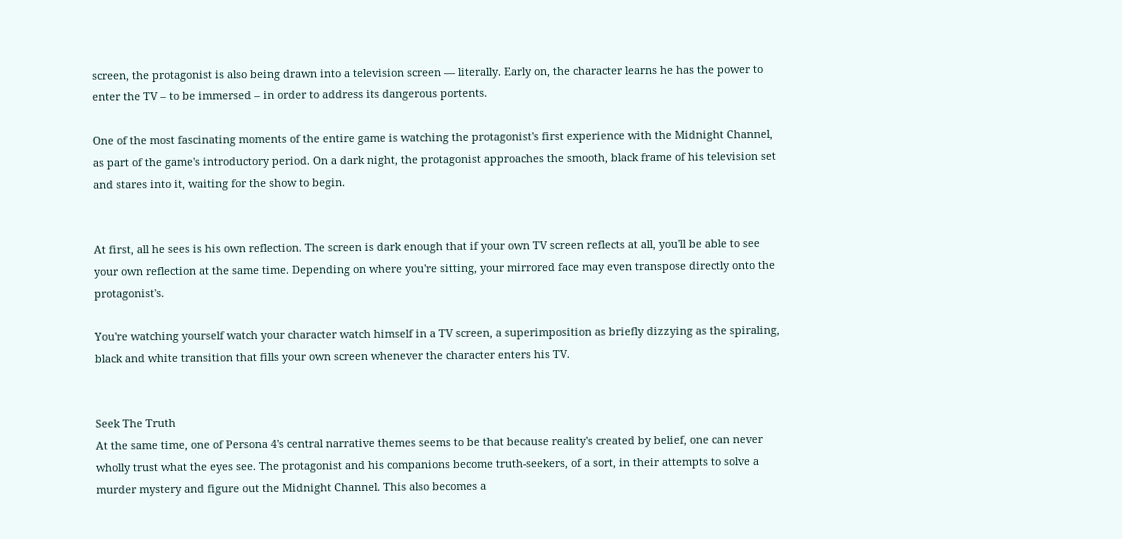screen, the protagonist is also being drawn into a television screen — literally. Early on, the character learns he has the power to enter the TV – to be immersed – in order to address its dangerous portents.

One of the most fascinating moments of the entire game is watching the protagonist's first experience with the Midnight Channel, as part of the game's introductory period. On a dark night, the protagonist approaches the smooth, black frame of his television set and stares into it, waiting for the show to begin.


At first, all he sees is his own reflection. The screen is dark enough that if your own TV screen reflects at all, you'll be able to see your own reflection at the same time. Depending on where you're sitting, your mirrored face may even transpose directly onto the protagonist's.

You're watching yourself watch your character watch himself in a TV screen, a superimposition as briefly dizzying as the spiraling, black and white transition that fills your own screen whenever the character enters his TV.


Seek The Truth
At the same time, one of Persona 4's central narrative themes seems to be that because reality's created by belief, one can never wholly trust what the eyes see. The protagonist and his companions become truth-seekers, of a sort, in their attempts to solve a murder mystery and figure out the Midnight Channel. This also becomes a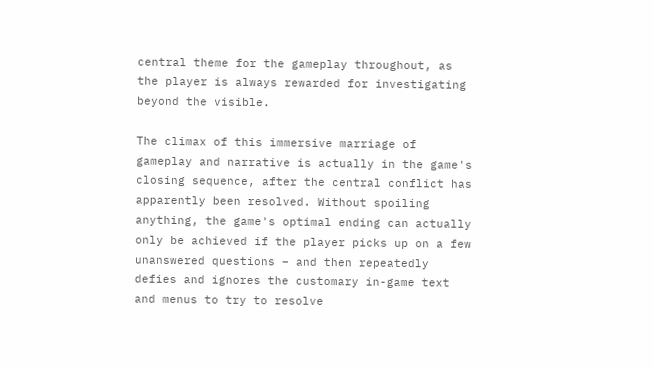central theme for the gameplay throughout, as the player is always rewarded for investigating beyond the visible.

The climax of this immersive marriage of gameplay and narrative is actually in the game's closing sequence, after the central conflict has apparently been resolved. Without spoiling anything, the game's optimal ending can actually only be achieved if the player picks up on a few unanswered questions – and then repeatedly defies and ignores the customary in-game text and menus to try to resolve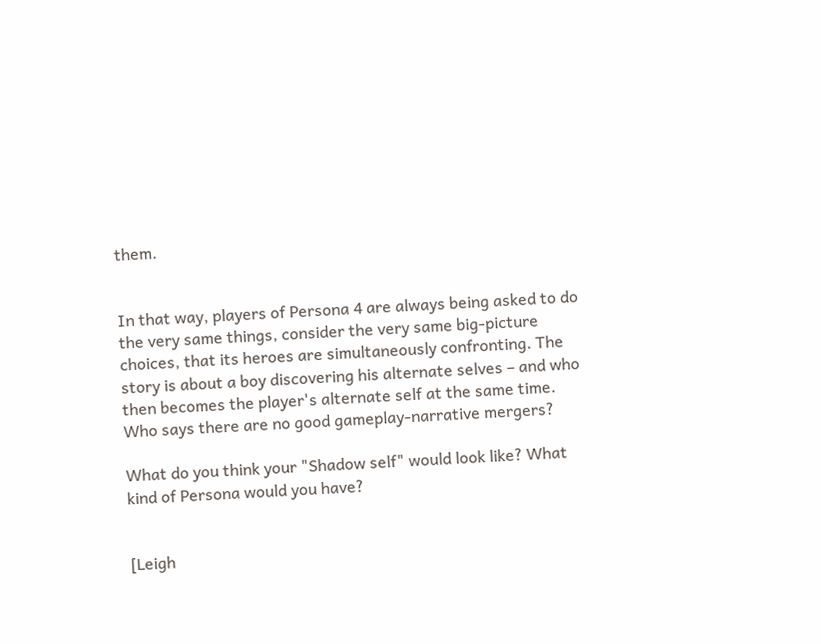them.


In that way, players of Persona 4 are always being asked to do the very same things, consider the very same big-picture choices, that its heroes are simultaneously confronting. The story is about a boy discovering his alternate selves – and who then becomes the player's alternate self at the same time. Who says there are no good gameplay-narrative mergers?

What do you think your "Shadow self" would look like? What kind of Persona would you have?


[Leigh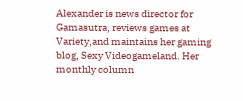Alexander is news director for Gamasutra, reviews games at Variety,and maintains her gaming blog, Sexy Videogameland. Her monthly column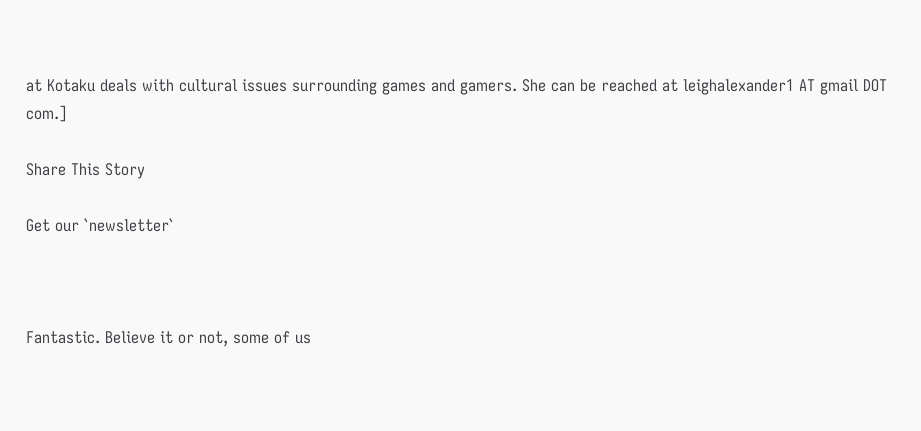at Kotaku deals with cultural issues surrounding games and gamers. She can be reached at leighalexander1 AT gmail DOT com.]

Share This Story

Get our `newsletter`



Fantastic. Believe it or not, some of us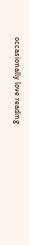occasionally love reading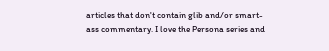articles that don't contain glib and/or smart-ass commentary. I love the Persona series and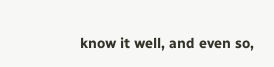know it well, and even so,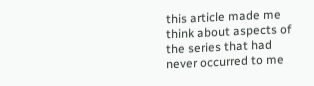this article made me think about aspects of the series that had never occurred to me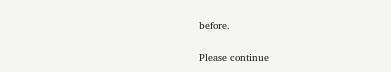before.

Please continue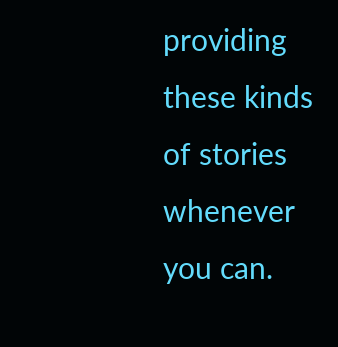providing these kinds of stories whenever you can.